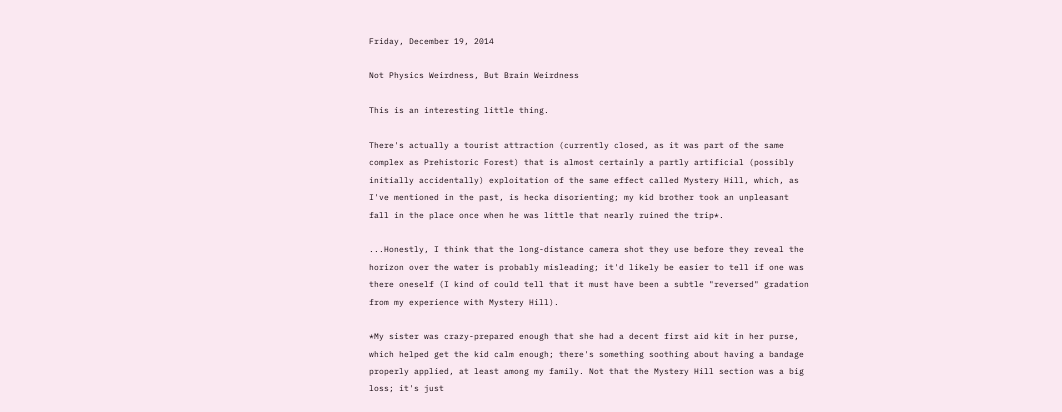Friday, December 19, 2014

Not Physics Weirdness, But Brain Weirdness

This is an interesting little thing.

There's actually a tourist attraction (currently closed, as it was part of the same complex as Prehistoric Forest) that is almost certainly a partly artificial (possibly initially accidentally) exploitation of the same effect called Mystery Hill, which, as I've mentioned in the past, is hecka disorienting; my kid brother took an unpleasant fall in the place once when he was little that nearly ruined the trip*.

...Honestly, I think that the long-distance camera shot they use before they reveal the horizon over the water is probably misleading; it'd likely be easier to tell if one was there oneself (I kind of could tell that it must have been a subtle "reversed" gradation from my experience with Mystery Hill).

*My sister was crazy-prepared enough that she had a decent first aid kit in her purse, which helped get the kid calm enough; there's something soothing about having a bandage properly applied, at least among my family. Not that the Mystery Hill section was a big loss; it's just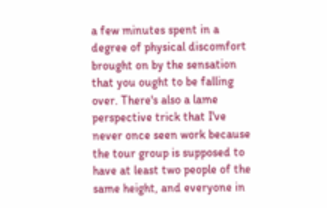a few minutes spent in a degree of physical discomfort brought on by the sensation that you ought to be falling over. There's also a lame perspective trick that I've never once seen work because the tour group is supposed to have at least two people of the same height, and everyone in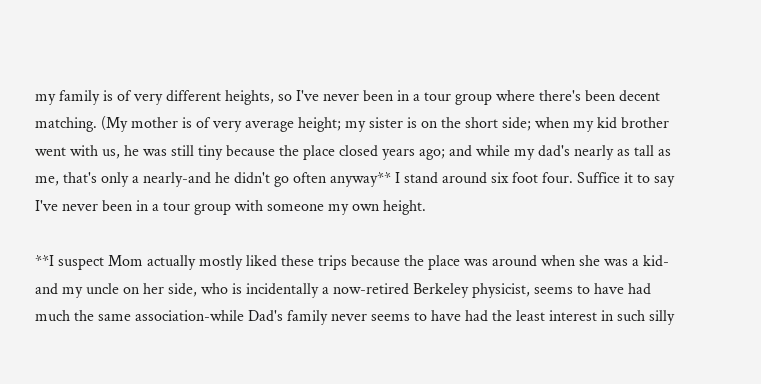my family is of very different heights, so I've never been in a tour group where there's been decent matching. (My mother is of very average height; my sister is on the short side; when my kid brother went with us, he was still tiny because the place closed years ago; and while my dad's nearly as tall as me, that's only a nearly-and he didn't go often anyway** I stand around six foot four. Suffice it to say I've never been in a tour group with someone my own height.

**I suspect Mom actually mostly liked these trips because the place was around when she was a kid-and my uncle on her side, who is incidentally a now-retired Berkeley physicist, seems to have had much the same association-while Dad's family never seems to have had the least interest in such silly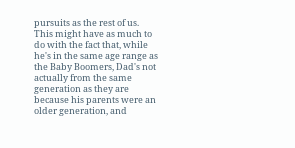pursuits as the rest of us. This might have as much to do with the fact that, while he's in the same age range as the Baby Boomers, Dad's not actually from the same generation as they are because his parents were an older generation, and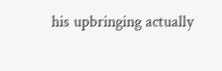his upbringing actually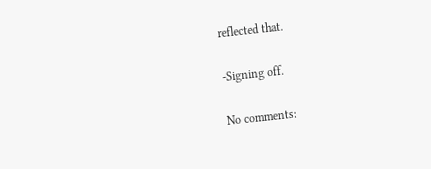reflected that.

-Signing off.

No comments: